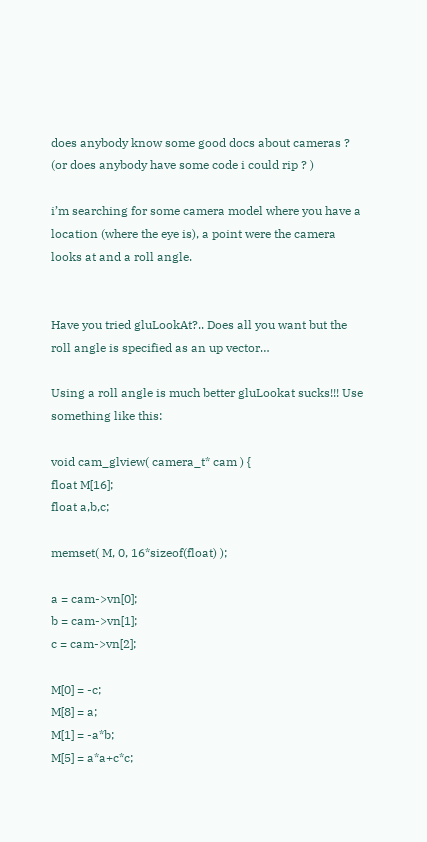does anybody know some good docs about cameras ? (or does anybody have some code i could rip ? )

i’m searching for some camera model where you have a location (where the eye is), a point were the camera looks at and a roll angle.


Have you tried gluLookAt?.. Does all you want but the roll angle is specified as an up vector…

Using a roll angle is much better gluLookat sucks!!! Use something like this:

void cam_glview( camera_t* cam ) {
float M[16];
float a,b,c;

memset( M, 0, 16*sizeof(float) );

a = cam->vn[0];
b = cam->vn[1];
c = cam->vn[2];

M[0] = -c;
M[8] = a;
M[1] = -a*b;
M[5] = a*a+c*c;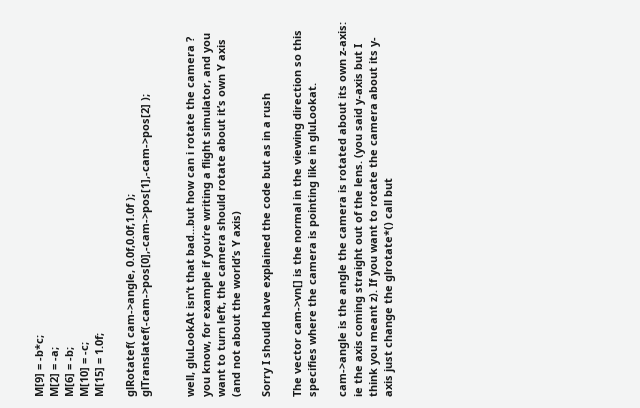M[9] = -b*c;
M[2] = -a;
M[6] = -b;
M[10] = -c;
M[15] = 1.0f;

glRotatef( cam->angle, 0.0f,0.0f,1.0f );
glTranslatef(-cam->pos[0],-cam->pos[1],-cam->pos[2] );


well, gluLookAt isn’t that bad…but how can i rotate the camera ? you know, for example if you’re writing a flight simulator, and you want to turn left, the camera should rotate about it’s own Y axis (and not about the world’s Y axis)

Sorry I should have explained the code but as in a rush

The vector cam->vn[] is the normal in the viewing direction so this specifies where the camera is pointing like in gluLookat.

cam->angle is the angle the camera is rotated about its own z-axis: ie the axis coming straight out of the lens. (you said y-axis but I think you meant z). If you want to rotate the camera about its y-axis just change the glrotate*() call but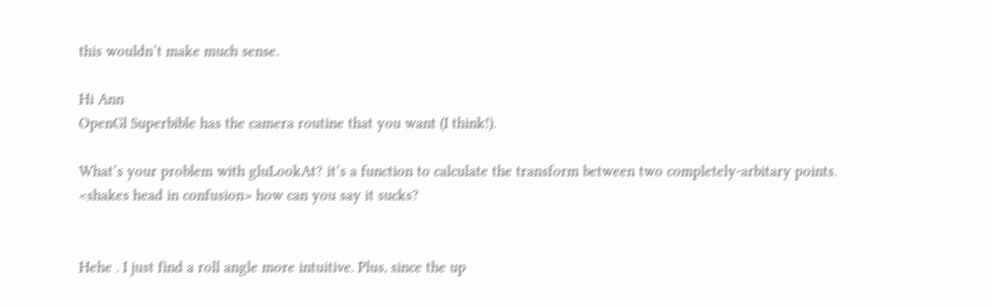this wouldn’t make much sense.

Hi Ann
OpenGl Superbible has the camera routine that you want (I think!).

What’s your problem with gluLookAt? it’s a function to calculate the transform between two completely-arbitary points. <shakes head in confusion> how can you say it sucks?


Hehe . I just find a roll angle more intuitive. Plus, since the up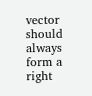vector should always form a right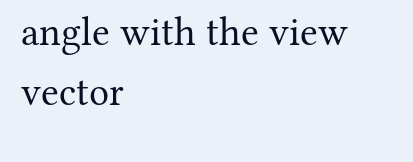angle with the view vector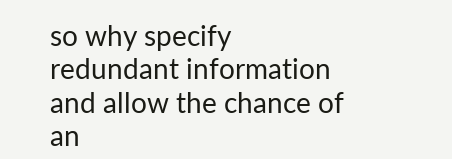so why specify redundant information and allow the chance of an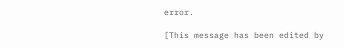error.

[This message has been edited by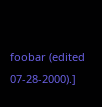foobar (edited 07-28-2000).]